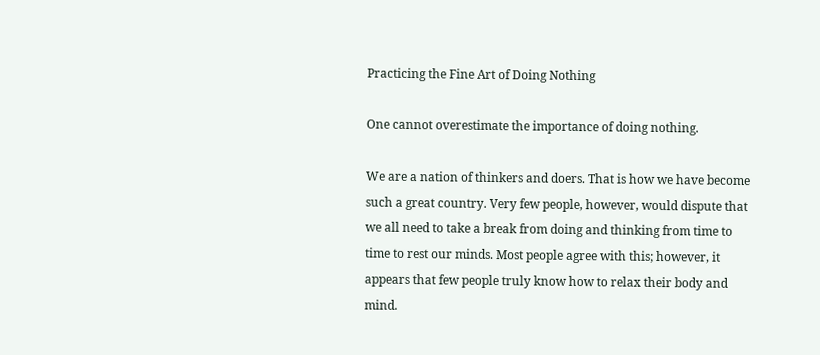Practicing the Fine Art of Doing Nothing

One cannot overestimate the importance of doing nothing.

We are a nation of thinkers and doers. That is how we have become such a great country. Very few people, however, would dispute that we all need to take a break from doing and thinking from time to time to rest our minds. Most people agree with this; however, it appears that few people truly know how to relax their body and mind.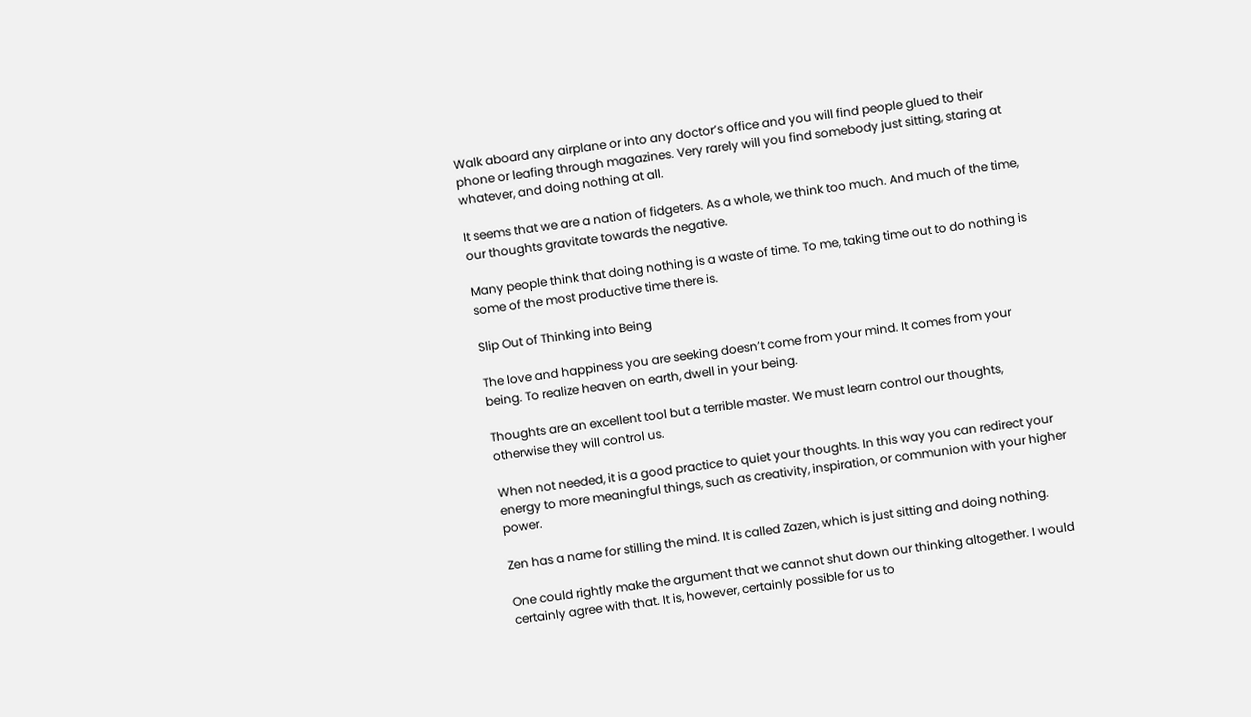Walk aboard any airplane or into any doctor’s office and you will find people glued to their phone or leafing through magazines. Very rarely will you find somebody just sitting, staring at whatever, and doing nothing at all.

It seems that we are a nation of fidgeters. As a whole, we think too much. And much of the time, our thoughts gravitate towards the negative.

Many people think that doing nothing is a waste of time. To me, taking time out to do nothing is some of the most productive time there is.

Slip Out of Thinking into Being

The love and happiness you are seeking doesn’t come from your mind. It comes from your being. To realize heaven on earth, dwell in your being.

Thoughts are an excellent tool but a terrible master. We must learn control our thoughts, otherwise they will control us.

When not needed, it is a good practice to quiet your thoughts. In this way you can redirect your energy to more meaningful things, such as creativity, inspiration, or communion with your higher power.

Zen has a name for stilling the mind. It is called Zazen, which is just sitting and doing nothing.

One could rightly make the argument that we cannot shut down our thinking altogether. I would certainly agree with that. It is, however, certainly possible for us to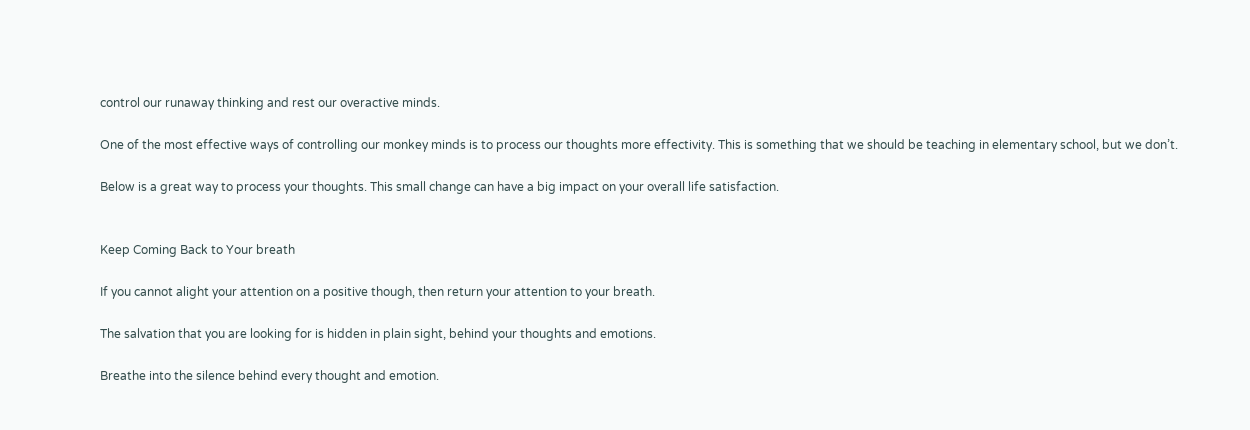control our runaway thinking and rest our overactive minds.

One of the most effective ways of controlling our monkey minds is to process our thoughts more effectivity. This is something that we should be teaching in elementary school, but we don’t.

Below is a great way to process your thoughts. This small change can have a big impact on your overall life satisfaction.


Keep Coming Back to Your breath

If you cannot alight your attention on a positive though, then return your attention to your breath.

The salvation that you are looking for is hidden in plain sight, behind your thoughts and emotions.

Breathe into the silence behind every thought and emotion.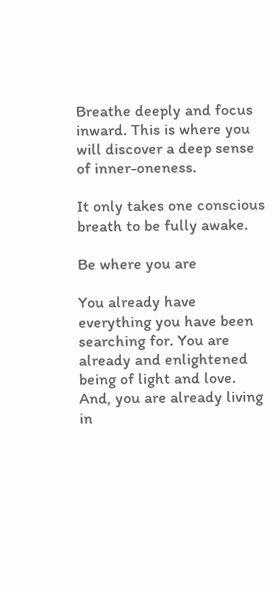Breathe deeply and focus inward. This is where you will discover a deep sense of inner-oneness.

It only takes one conscious breath to be fully awake.

Be where you are

You already have everything you have been searching for. You are already and enlightened being of light and love. And, you are already living in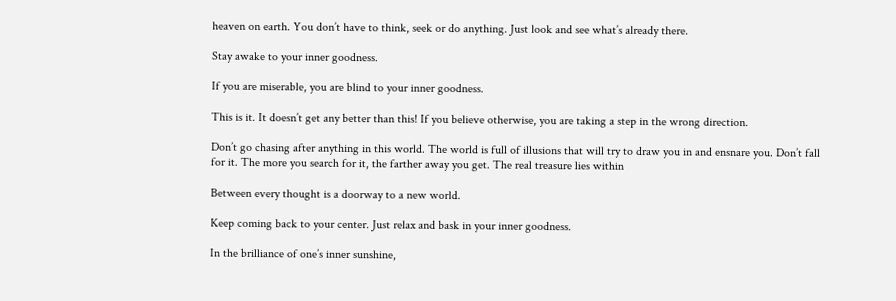heaven on earth. You don’t have to think, seek or do anything. Just look and see what’s already there.

Stay awake to your inner goodness.

If you are miserable, you are blind to your inner goodness.

This is it. It doesn’t get any better than this! If you believe otherwise, you are taking a step in the wrong direction.

Don’t go chasing after anything in this world. The world is full of illusions that will try to draw you in and ensnare you. Don’t fall for it. The more you search for it, the farther away you get. The real treasure lies within

Between every thought is a doorway to a new world.

Keep coming back to your center. Just relax and bask in your inner goodness.

In the brilliance of one’s inner sunshine,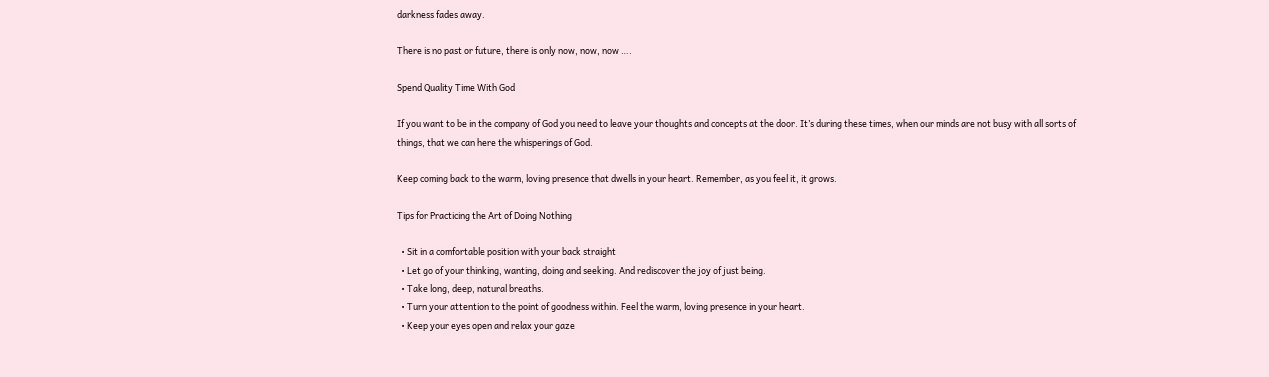darkness fades away.

There is no past or future, there is only now, now, now ….

Spend Quality Time With God

If you want to be in the company of God you need to leave your thoughts and concepts at the door. It’s during these times, when our minds are not busy with all sorts of things, that we can here the whisperings of God.

Keep coming back to the warm, loving presence that dwells in your heart. Remember, as you feel it, it grows.

Tips for Practicing the Art of Doing Nothing

  • Sit in a comfortable position with your back straight
  • Let go of your thinking, wanting, doing and seeking. And rediscover the joy of just being.
  • Take long, deep, natural breaths.
  • Turn your attention to the point of goodness within. Feel the warm, loving presence in your heart.
  • Keep your eyes open and relax your gaze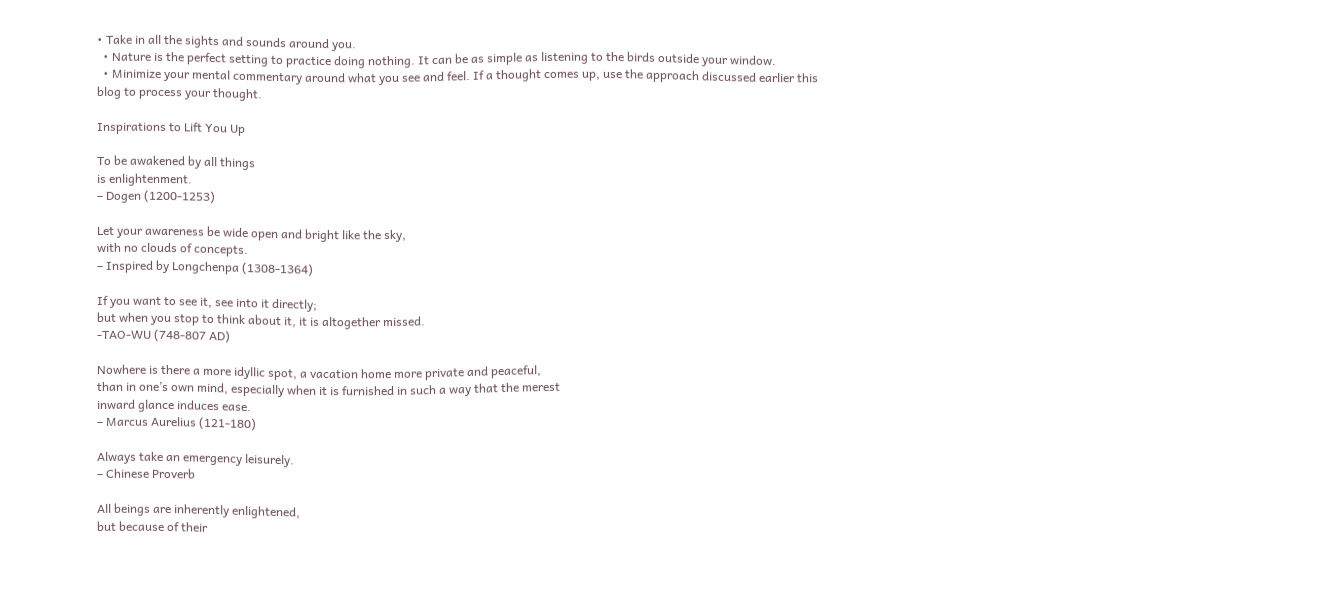• Take in all the sights and sounds around you.
  • Nature is the perfect setting to practice doing nothing. It can be as simple as listening to the birds outside your window.
  • Minimize your mental commentary around what you see and feel. If a thought comes up, use the approach discussed earlier this blog to process your thought.

Inspirations to Lift You Up

To be awakened by all things
is enlightenment.
– Dogen (1200-1253)

Let your awareness be wide open and bright like the sky,
with no clouds of concepts.
– Inspired by Longchenpa (1308-1364)

If you want to see it, see into it directly;
but when you stop to think about it, it is altogether missed.
-TAO-WU (748-807 AD)

Nowhere is there a more idyllic spot, a vacation home more private and peaceful,
than in one’s own mind, especially when it is furnished in such a way that the merest
inward glance induces ease.
– Marcus Aurelius (121-180)

Always take an emergency leisurely.
– Chinese Proverb

All beings are inherently enlightened,
but because of their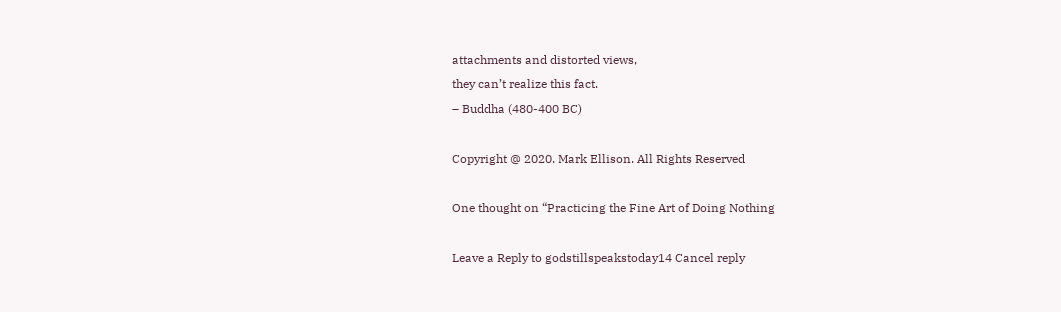attachments and distorted views,
they can’t realize this fact.
– Buddha (480-400 BC)

Copyright @ 2020. Mark Ellison. All Rights Reserved

One thought on “Practicing the Fine Art of Doing Nothing

Leave a Reply to godstillspeakstoday14 Cancel reply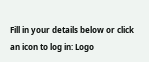Fill in your details below or click an icon to log in: Logo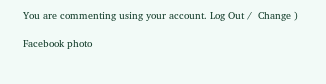You are commenting using your account. Log Out /  Change )

Facebook photo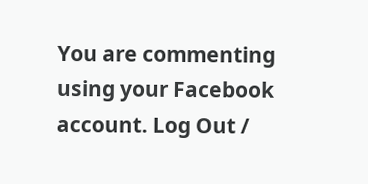You are commenting using your Facebook account. Log Out /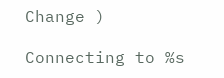Change )

Connecting to %s